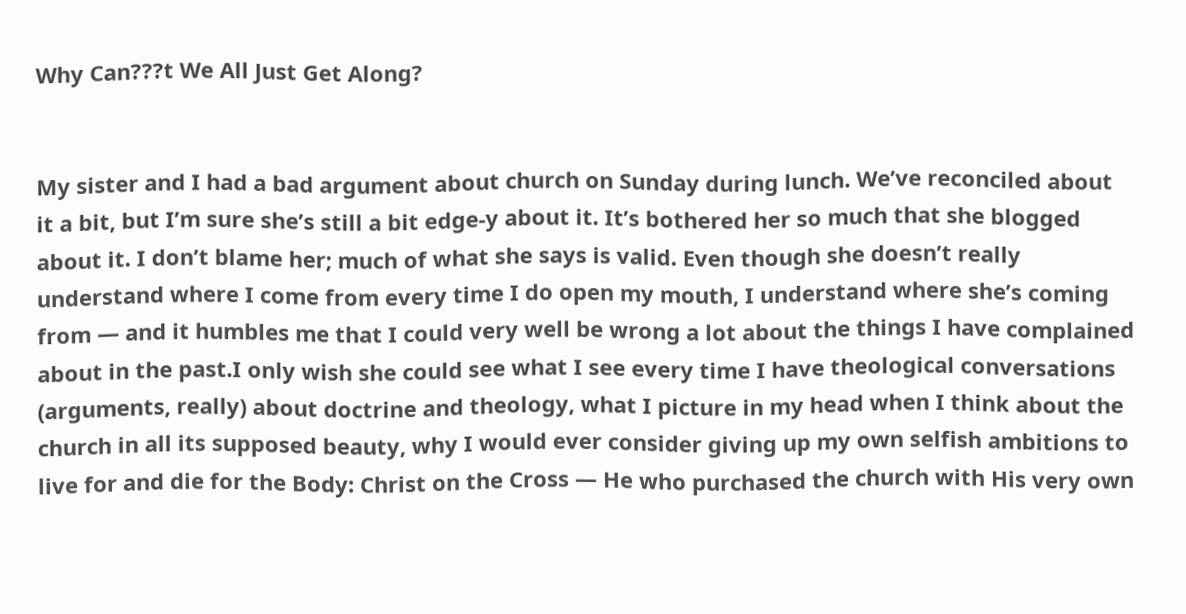Why Can???t We All Just Get Along?


My sister and I had a bad argument about church on Sunday during lunch. We’ve reconciled about it a bit, but I’m sure she’s still a bit edge-y about it. It’s bothered her so much that she blogged about it. I don’t blame her; much of what she says is valid. Even though she doesn’t really understand where I come from every time I do open my mouth, I understand where she’s coming from — and it humbles me that I could very well be wrong a lot about the things I have complained about in the past.I only wish she could see what I see every time I have theological conversations (arguments, really) about doctrine and theology, what I picture in my head when I think about the church in all its supposed beauty, why I would ever consider giving up my own selfish ambitions to live for and die for the Body: Christ on the Cross — He who purchased the church with His very own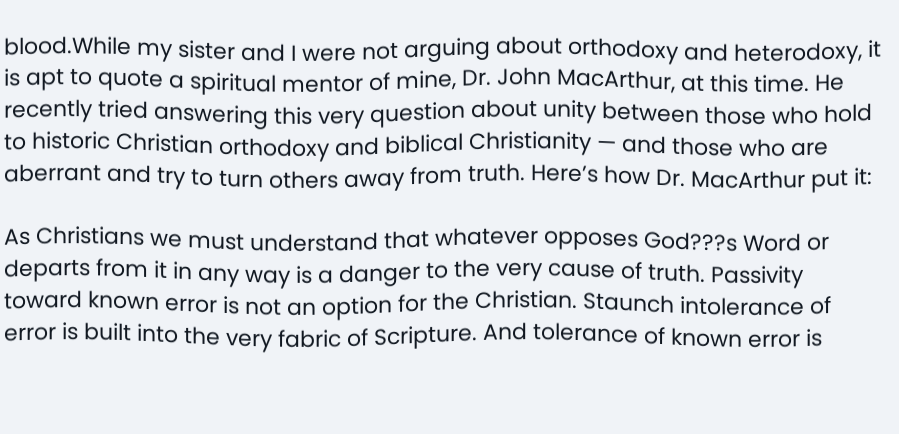blood.While my sister and I were not arguing about orthodoxy and heterodoxy, it is apt to quote a spiritual mentor of mine, Dr. John MacArthur, at this time. He recently tried answering this very question about unity between those who hold to historic Christian orthodoxy and biblical Christianity — and those who are aberrant and try to turn others away from truth. Here’s how Dr. MacArthur put it:

As Christians we must understand that whatever opposes God???s Word or departs from it in any way is a danger to the very cause of truth. Passivity toward known error is not an option for the Christian. Staunch intolerance of error is built into the very fabric of Scripture. And tolerance of known error is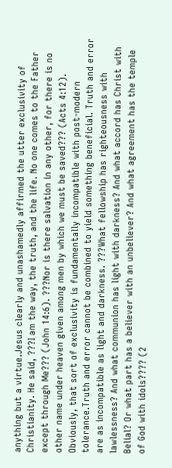anything but a virtue.Jesus clearly and unashamedly affirmed the utter exclusivity of Christianity. He said, ???I am the way, the truth, and the life. No one comes to the Father except through Me??? (John 14:6). ???Nor is there salvation in any other, for there is no other name under heaven given among men by which we must be saved??? (Acts 4:12). Obviously, that sort of exclusivity is fundamentally incompatible with post-modern tolerance.Truth and error cannot be combined to yield something beneficial. Truth and error are as incompatible as light and darkness. ???What fellowship has righteousness with lawlessness? And what communion has light with darkness? And what accord has Christ with Belial? Or what part has a believer with an unbeliever? And what agreement has the temple of God with idols???? (2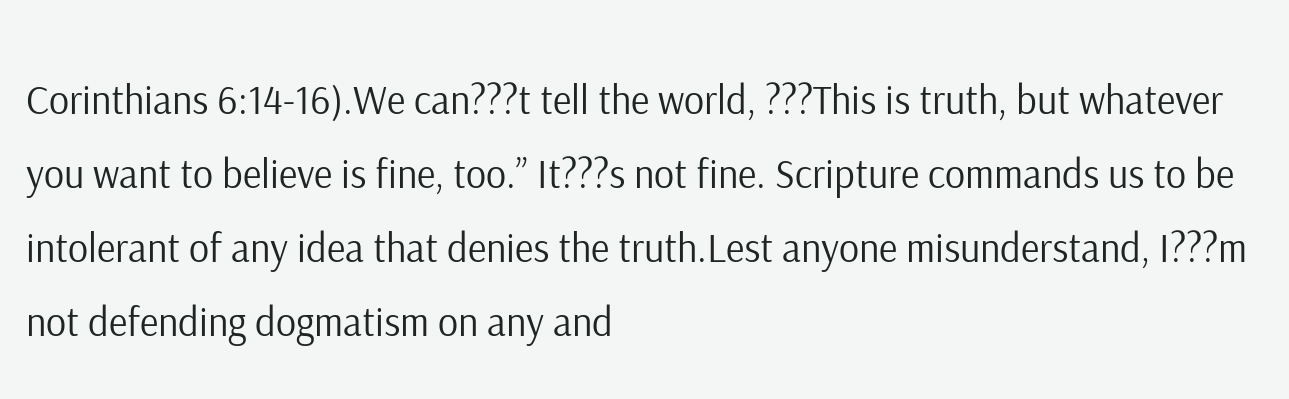Corinthians 6:14-16).We can???t tell the world, ???This is truth, but whatever you want to believe is fine, too.” It???s not fine. Scripture commands us to be intolerant of any idea that denies the truth.Lest anyone misunderstand, I???m not defending dogmatism on any and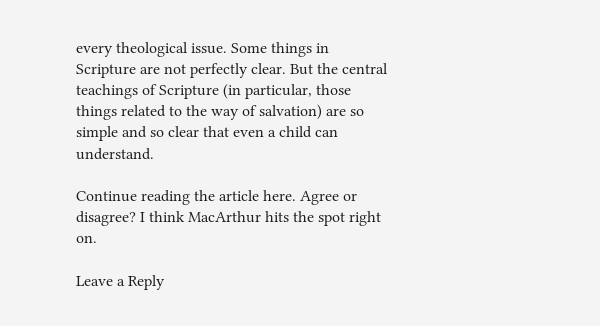every theological issue. Some things in Scripture are not perfectly clear. But the central teachings of Scripture (in particular, those things related to the way of salvation) are so simple and so clear that even a child can understand.

Continue reading the article here. Agree or disagree? I think MacArthur hits the spot right on.

Leave a Reply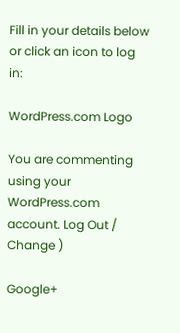Fill in your details below or click an icon to log in:

WordPress.com Logo

You are commenting using your WordPress.com account. Log Out /  Change )

Google+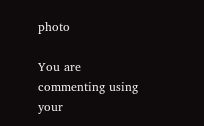photo

You are commenting using your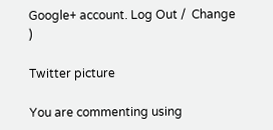Google+ account. Log Out /  Change )

Twitter picture

You are commenting using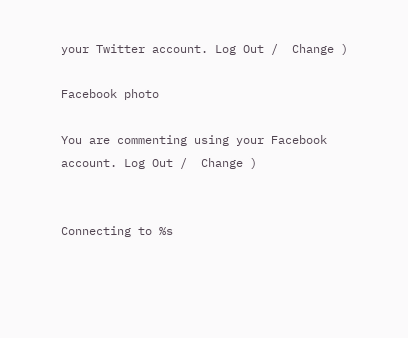your Twitter account. Log Out /  Change )

Facebook photo

You are commenting using your Facebook account. Log Out /  Change )


Connecting to %s